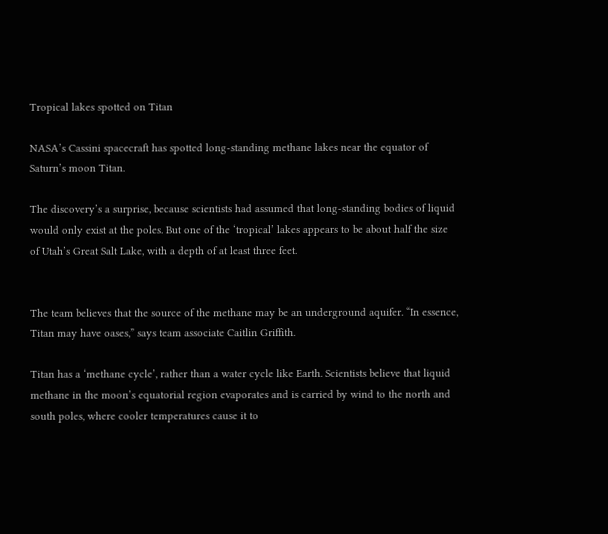Tropical lakes spotted on Titan

NASA’s Cassini spacecraft has spotted long-standing methane lakes near the equator of Saturn’s moon Titan.

The discovery’s a surprise, because scientists had assumed that long-standing bodies of liquid would only exist at the poles. But one of the ‘tropical’ lakes appears to be about half the size of Utah’s Great Salt Lake, with a depth of at least three feet.


The team believes that the source of the methane may be an underground aquifer. “In essence, Titan may have oases,” says team associate Caitlin Griffith.

Titan has a ‘methane cycle’, rather than a water cycle like Earth. Scientists believe that liquid methane in the moon’s equatorial region evaporates and is carried by wind to the north and south poles, where cooler temperatures cause it to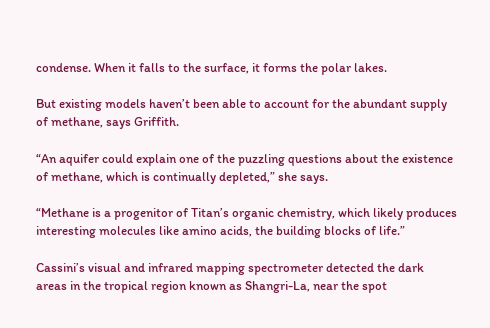condense. When it falls to the surface, it forms the polar lakes.

But existing models haven’t been able to account for the abundant supply of methane, says Griffith.

“An aquifer could explain one of the puzzling questions about the existence of methane, which is continually depleted,” she says.

“Methane is a progenitor of Titan’s organic chemistry, which likely produces interesting molecules like amino acids, the building blocks of life.”

Cassini’s visual and infrared mapping spectrometer detected the dark areas in the tropical region known as Shangri-La, near the spot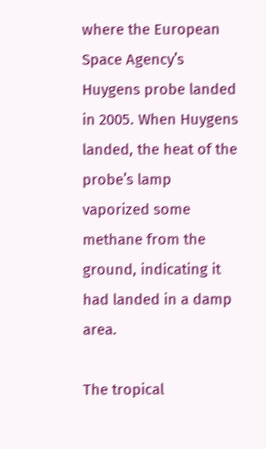where the European Space Agency’s Huygens probe landed in 2005. When Huygens landed, the heat of the probe’s lamp vaporized some methane from the ground, indicating it had landed in a damp area.

The tropical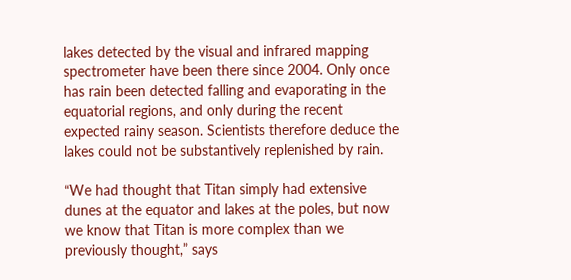lakes detected by the visual and infrared mapping spectrometer have been there since 2004. Only once has rain been detected falling and evaporating in the equatorial regions, and only during the recent expected rainy season. Scientists therefore deduce the lakes could not be substantively replenished by rain.

“We had thought that Titan simply had extensive dunes at the equator and lakes at the poles, but now we know that Titan is more complex than we previously thought,” says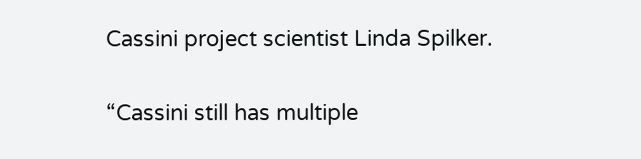Cassini project scientist Linda Spilker.

“Cassini still has multiple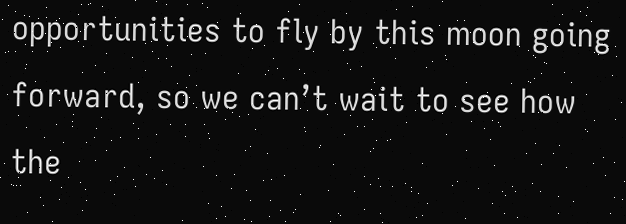opportunities to fly by this moon going forward, so we can’t wait to see how the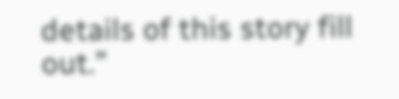details of this story fill out.”